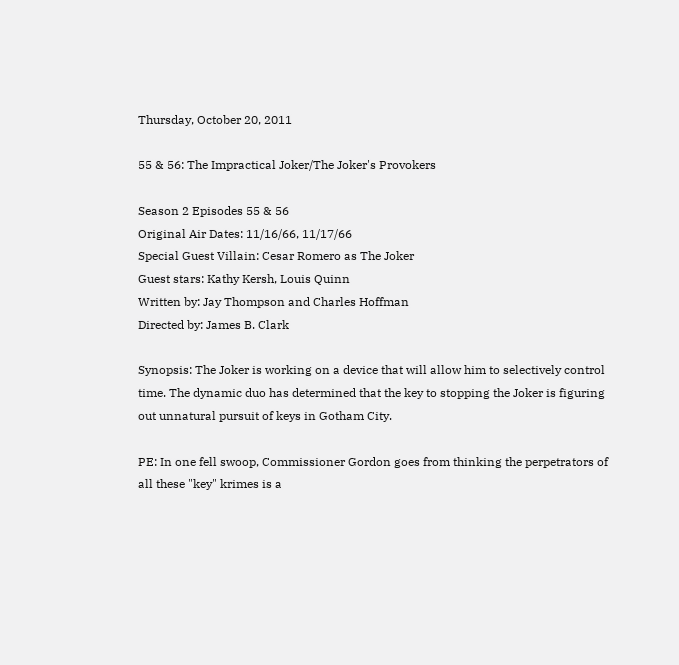Thursday, October 20, 2011

55 & 56: The Impractical Joker/The Joker's Provokers

Season 2 Episodes 55 & 56
Original Air Dates: 11/16/66, 11/17/66
Special Guest Villain: Cesar Romero as The Joker
Guest stars: Kathy Kersh, Louis Quinn
Written by: Jay Thompson and Charles Hoffman
Directed by: James B. Clark

Synopsis: The Joker is working on a device that will allow him to selectively control time. The dynamic duo has determined that the key to stopping the Joker is figuring out unnatural pursuit of keys in Gotham City.

PE: In one fell swoop, Commissioner Gordon goes from thinking the perpetrators of all these "key" krimes is a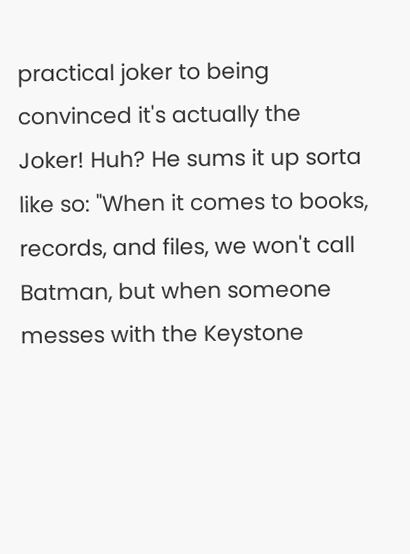practical joker to being convinced it's actually the Joker! Huh? He sums it up sorta like so: "When it comes to books, records, and files, we won't call Batman, but when someone messes with the Keystone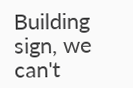Building sign, we can't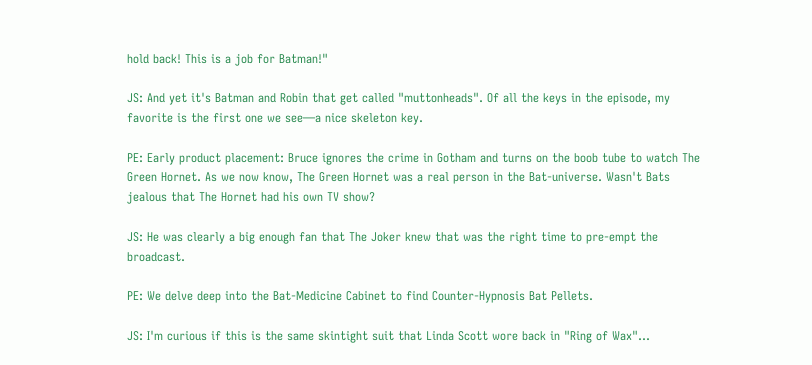hold back! This is a job for Batman!"

JS: And yet it's Batman and Robin that get called "muttonheads". Of all the keys in the episode, my favorite is the first one we see—a nice skeleton key.

PE: Early product placement: Bruce ignores the crime in Gotham and turns on the boob tube to watch The Green Hornet. As we now know, The Green Hornet was a real person in the Bat-universe. Wasn't Bats jealous that The Hornet had his own TV show?

JS: He was clearly a big enough fan that The Joker knew that was the right time to pre-empt the broadcast.

PE: We delve deep into the Bat-Medicine Cabinet to find Counter-Hypnosis Bat Pellets.

JS: I'm curious if this is the same skintight suit that Linda Scott wore back in "Ring of Wax"...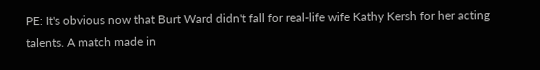PE: It's obvious now that Burt Ward didn't fall for real-life wife Kathy Kersh for her acting talents. A match made in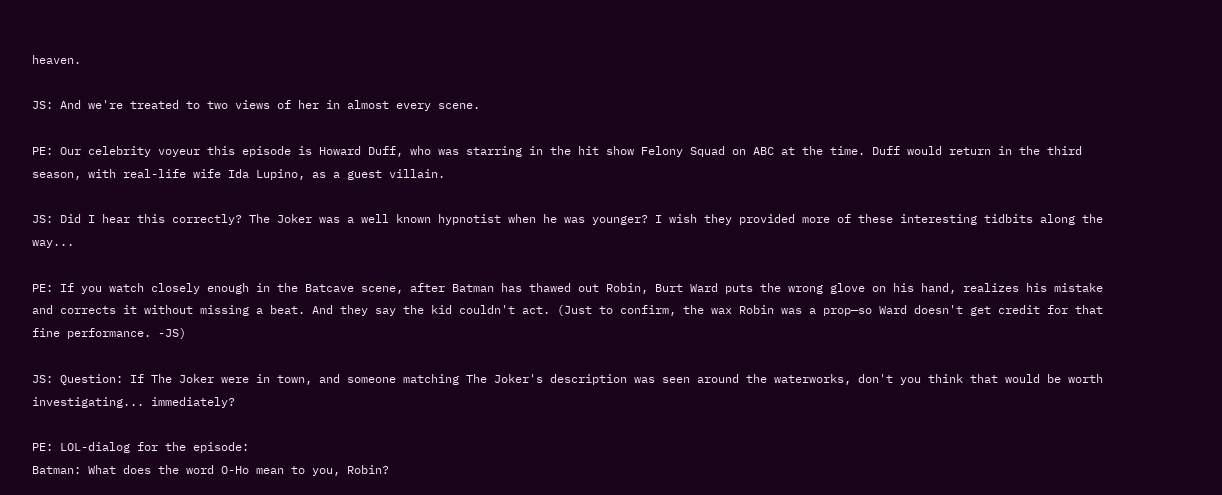heaven.

JS: And we're treated to two views of her in almost every scene.

PE: Our celebrity voyeur this episode is Howard Duff, who was starring in the hit show Felony Squad on ABC at the time. Duff would return in the third season, with real-life wife Ida Lupino, as a guest villain.

JS: Did I hear this correctly? The Joker was a well known hypnotist when he was younger? I wish they provided more of these interesting tidbits along the way...

PE: If you watch closely enough in the Batcave scene, after Batman has thawed out Robin, Burt Ward puts the wrong glove on his hand, realizes his mistake and corrects it without missing a beat. And they say the kid couldn't act. (Just to confirm, the wax Robin was a prop—so Ward doesn't get credit for that fine performance. -JS)

JS: Question: If The Joker were in town, and someone matching The Joker's description was seen around the waterworks, don't you think that would be worth investigating... immediately?

PE: LOL-dialog for the episode:
Batman: What does the word O-Ho mean to you, Robin?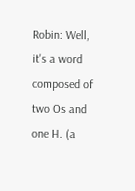Robin: Well, it's a word composed of two Os and one H. (a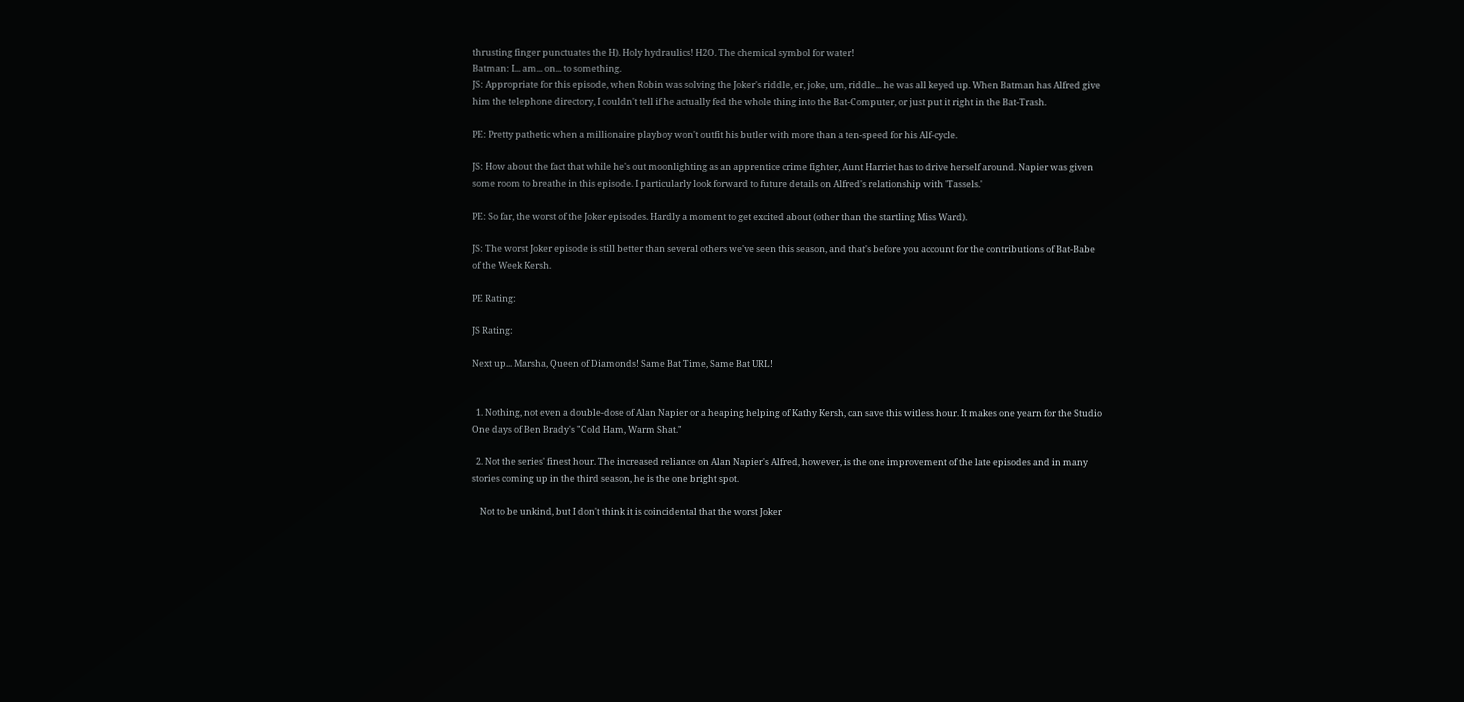thrusting finger punctuates the H). Holy hydraulics! H2O. The chemical symbol for water!
Batman: I... am... on... to something.
JS: Appropriate for this episode, when Robin was solving the Joker's riddle, er, joke, um, riddle... he was all keyed up. When Batman has Alfred give him the telephone directory, I couldn't tell if he actually fed the whole thing into the Bat-Computer, or just put it right in the Bat-Trash.

PE: Pretty pathetic when a millionaire playboy won't outfit his butler with more than a ten-speed for his Alf-cycle.

JS: How about the fact that while he's out moonlighting as an apprentice crime fighter, Aunt Harriet has to drive herself around. Napier was given some room to breathe in this episode. I particularly look forward to future details on Alfred's relationship with 'Tassels.'

PE: So far, the worst of the Joker episodes. Hardly a moment to get excited about (other than the startling Miss Ward).

JS: The worst Joker episode is still better than several others we've seen this season, and that's before you account for the contributions of Bat-Babe of the Week Kersh.

PE Rating:

JS Rating:

Next up... Marsha, Queen of Diamonds! Same Bat Time, Same Bat URL!


  1. Nothing, not even a double-dose of Alan Napier or a heaping helping of Kathy Kersh, can save this witless hour. It makes one yearn for the Studio One days of Ben Brady's "Cold Ham, Warm Shat."

  2. Not the series' finest hour. The increased reliance on Alan Napier's Alfred, however, is the one improvement of the late episodes and in many stories coming up in the third season, he is the one bright spot.

    Not to be unkind, but I don't think it is coincidental that the worst Joker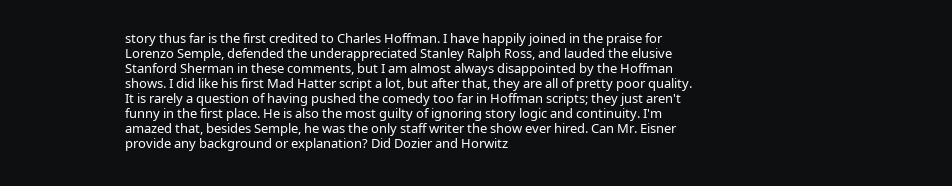story thus far is the first credited to Charles Hoffman. I have happily joined in the praise for Lorenzo Semple, defended the underappreciated Stanley Ralph Ross, and lauded the elusive Stanford Sherman in these comments, but I am almost always disappointed by the Hoffman shows. I did like his first Mad Hatter script a lot, but after that, they are all of pretty poor quality. It is rarely a question of having pushed the comedy too far in Hoffman scripts; they just aren't funny in the first place. He is also the most guilty of ignoring story logic and continuity. I'm amazed that, besides Semple, he was the only staff writer the show ever hired. Can Mr. Eisner provide any background or explanation? Did Dozier and Horwitz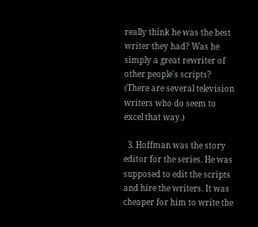really think he was the best writer they had? Was he simply a great rewriter of other people's scripts? (There are several television writers who do seem to excel that way.)

  3. Hoffman was the story editor for the series. He was supposed to edit the scripts and hire the writers. It was cheaper for him to write the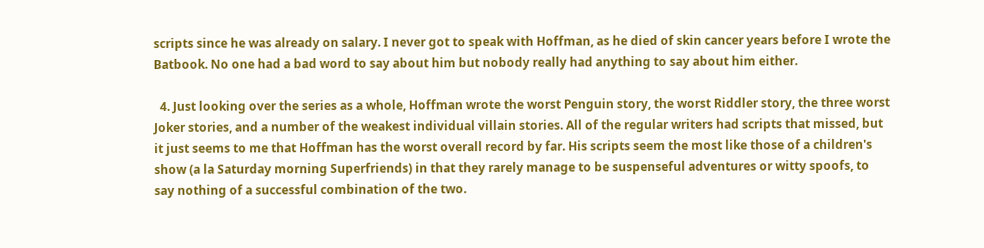scripts since he was already on salary. I never got to speak with Hoffman, as he died of skin cancer years before I wrote the Batbook. No one had a bad word to say about him but nobody really had anything to say about him either.

  4. Just looking over the series as a whole, Hoffman wrote the worst Penguin story, the worst Riddler story, the three worst Joker stories, and a number of the weakest individual villain stories. All of the regular writers had scripts that missed, but it just seems to me that Hoffman has the worst overall record by far. His scripts seem the most like those of a children's show (a la Saturday morning Superfriends) in that they rarely manage to be suspenseful adventures or witty spoofs, to say nothing of a successful combination of the two.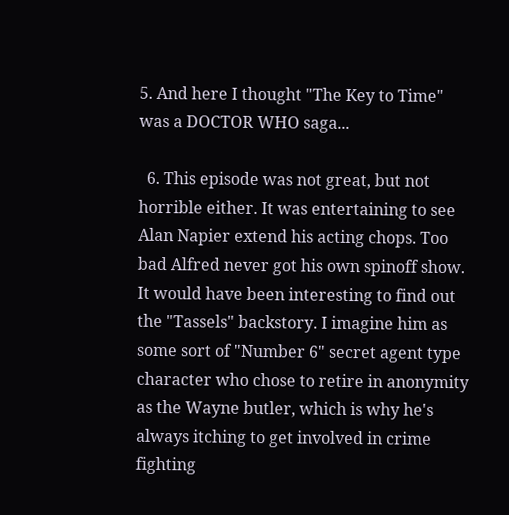5. And here I thought "The Key to Time" was a DOCTOR WHO saga...

  6. This episode was not great, but not horrible either. It was entertaining to see Alan Napier extend his acting chops. Too bad Alfred never got his own spinoff show. It would have been interesting to find out the "Tassels" backstory. I imagine him as some sort of "Number 6" secret agent type character who chose to retire in anonymity as the Wayne butler, which is why he's always itching to get involved in crime fighting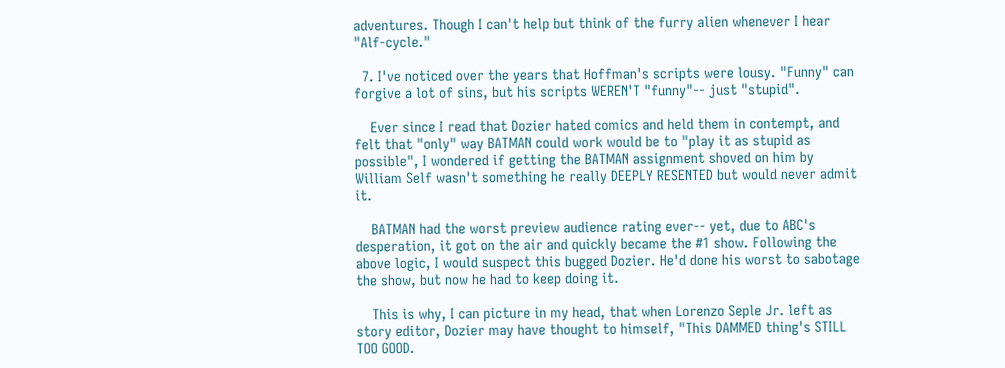adventures. Though I can't help but think of the furry alien whenever I hear "Alf-cycle."

  7. I've noticed over the years that Hoffman's scripts were lousy. "Funny" can forgive a lot of sins, but his scripts WEREN'T "funny"-- just "stupid".

    Ever since I read that Dozier hated comics and held them in contempt, and felt that "only" way BATMAN could work would be to "play it as stupid as possible", I wondered if getting the BATMAN assignment shoved on him by William Self wasn't something he really DEEPLY RESENTED but would never admit it.

    BATMAN had the worst preview audience rating ever-- yet, due to ABC's desperation, it got on the air and quickly became the #1 show. Following the above logic, I would suspect this bugged Dozier. He'd done his worst to sabotage the show, but now he had to keep doing it.

    This is why, I can picture in my head, that when Lorenzo Seple Jr. left as story editor, Dozier may have thought to himself, "This DAMMED thing's STILL TOO GOOD.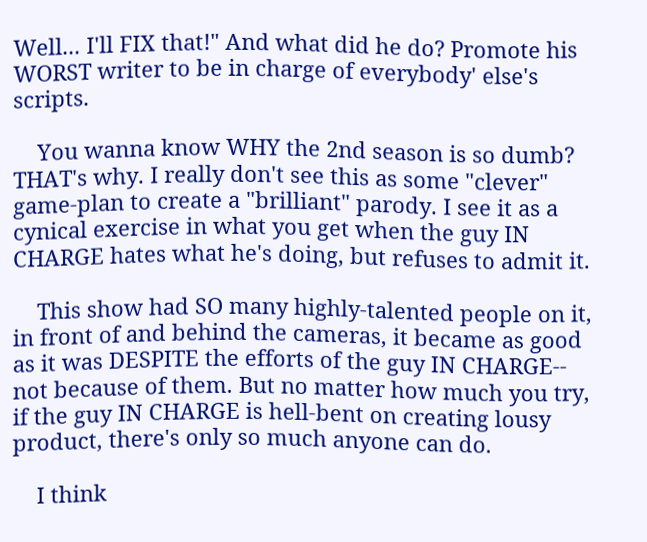Well... I'll FIX that!" And what did he do? Promote his WORST writer to be in charge of everybody' else's scripts.

    You wanna know WHY the 2nd season is so dumb? THAT's why. I really don't see this as some "clever" game-plan to create a "brilliant" parody. I see it as a cynical exercise in what you get when the guy IN CHARGE hates what he's doing, but refuses to admit it.

    This show had SO many highly-talented people on it, in front of and behind the cameras, it became as good as it was DESPITE the efforts of the guy IN CHARGE-- not because of them. But no matter how much you try, if the guy IN CHARGE is hell-bent on creating lousy product, there's only so much anyone can do.

    I think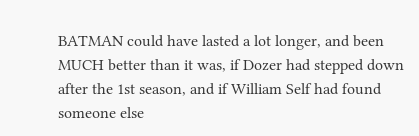BATMAN could have lasted a lot longer, and been MUCH better than it was, if Dozer had stepped down after the 1st season, and if William Self had found someone else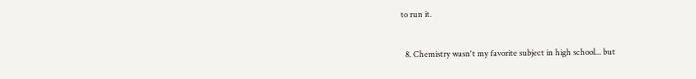to run it.

  8. Chemistry wasn't my favorite subject in high school... but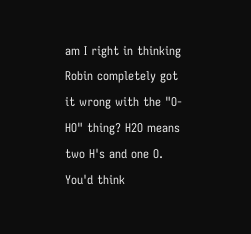am I right in thinking Robin completely got it wrong with the "O-HO" thing? H2O means two H's and one O. You'd think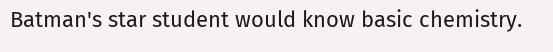Batman's star student would know basic chemistry.